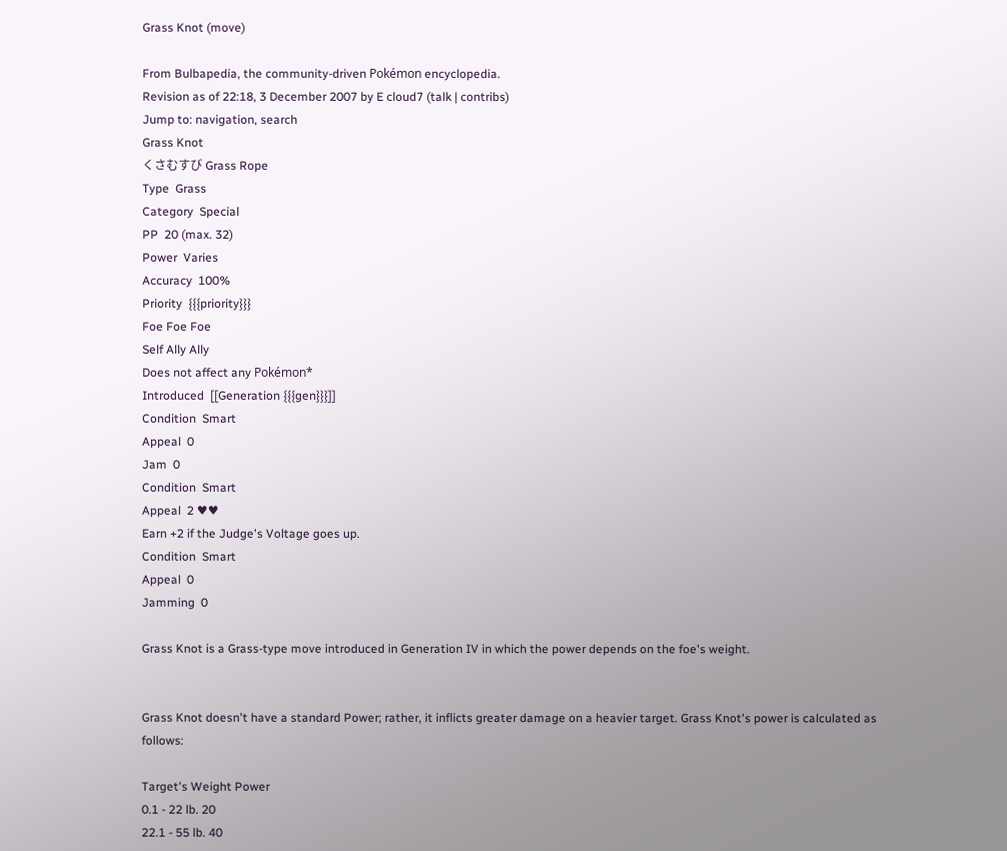Grass Knot (move)

From Bulbapedia, the community-driven Pokémon encyclopedia.
Revision as of 22:18, 3 December 2007 by E cloud7 (talk | contribs)
Jump to: navigation, search
Grass Knot
くさむすび Grass Rope
Type  Grass
Category  Special
PP  20 (max. 32)
Power  Varies
Accuracy  100%
Priority  {{{priority}}}
Foe Foe Foe
Self Ally Ally
Does not affect any Pokémon*
Introduced  [[Generation {{{gen}}}]]
Condition  Smart
Appeal  0
Jam  0
Condition  Smart
Appeal  2 ♥♥
Earn +2 if the Judge's Voltage goes up.
Condition  Smart
Appeal  0
Jamming  0

Grass Knot is a Grass-type move introduced in Generation IV in which the power depends on the foe's weight.


Grass Knot doesn't have a standard Power; rather, it inflicts greater damage on a heavier target. Grass Knot's power is calculated as follows:

Target's Weight Power
0.1 - 22 lb. 20
22.1 - 55 lb. 40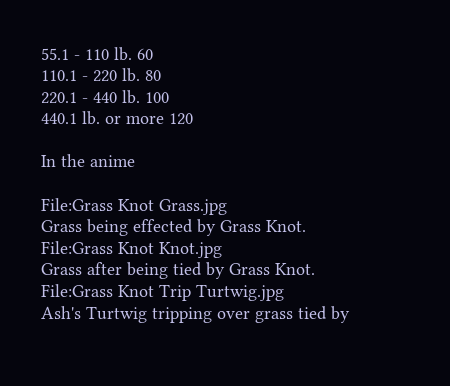55.1 - 110 lb. 60
110.1 - 220 lb. 80
220.1 - 440 lb. 100
440.1 lb. or more 120

In the anime

File:Grass Knot Grass.jpg
Grass being effected by Grass Knot.
File:Grass Knot Knot.jpg
Grass after being tied by Grass Knot.
File:Grass Knot Trip Turtwig.jpg
Ash's Turtwig tripping over grass tied by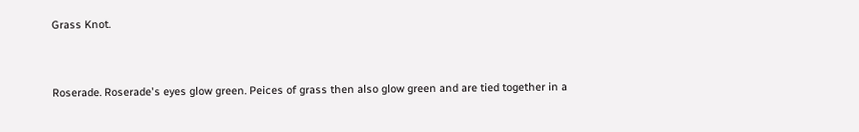Grass Knot.


Roserade. Roserade's eyes glow green. Peices of grass then also glow green and are tied together in a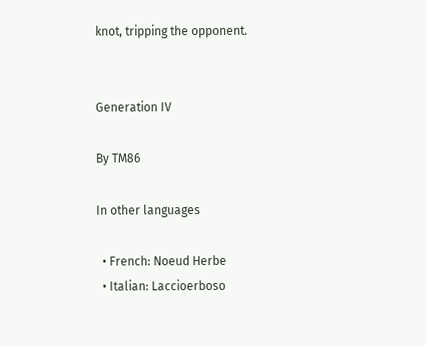knot, tripping the opponent.


Generation IV

By TM86

In other languages

  • French: Noeud Herbe
  • Italian: Laccioerboso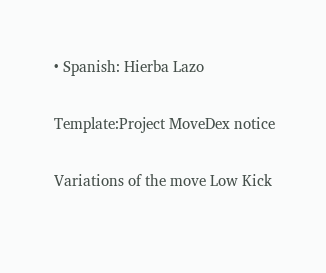• Spanish: Hierba Lazo

Template:Project MoveDex notice

Variations of the move Low Kick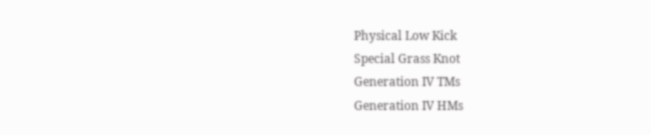Physical Low Kick
Special Grass Knot
Generation IV TMs
Generation IV HMs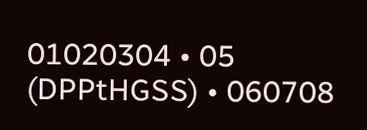01020304 • 05 (DPPtHGSS) • 060708